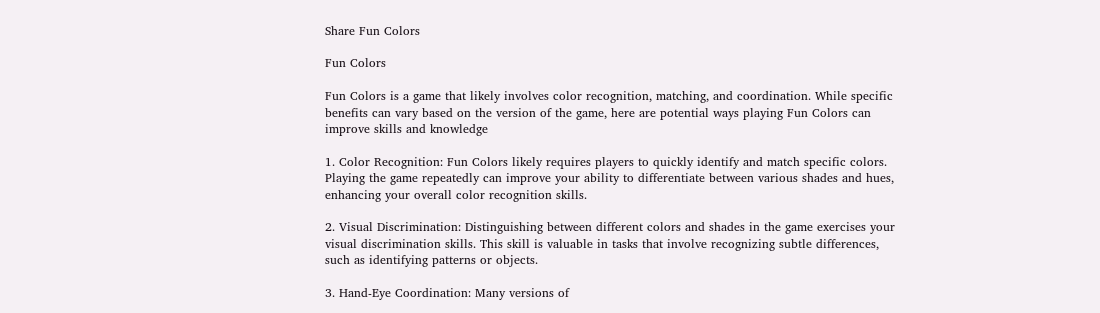Share Fun Colors

Fun Colors

Fun Colors is a game that likely involves color recognition, matching, and coordination. While specific benefits can vary based on the version of the game, here are potential ways playing Fun Colors can improve skills and knowledge

1. Color Recognition: Fun Colors likely requires players to quickly identify and match specific colors. Playing the game repeatedly can improve your ability to differentiate between various shades and hues, enhancing your overall color recognition skills.

2. Visual Discrimination: Distinguishing between different colors and shades in the game exercises your visual discrimination skills. This skill is valuable in tasks that involve recognizing subtle differences, such as identifying patterns or objects.

3. Hand-Eye Coordination: Many versions of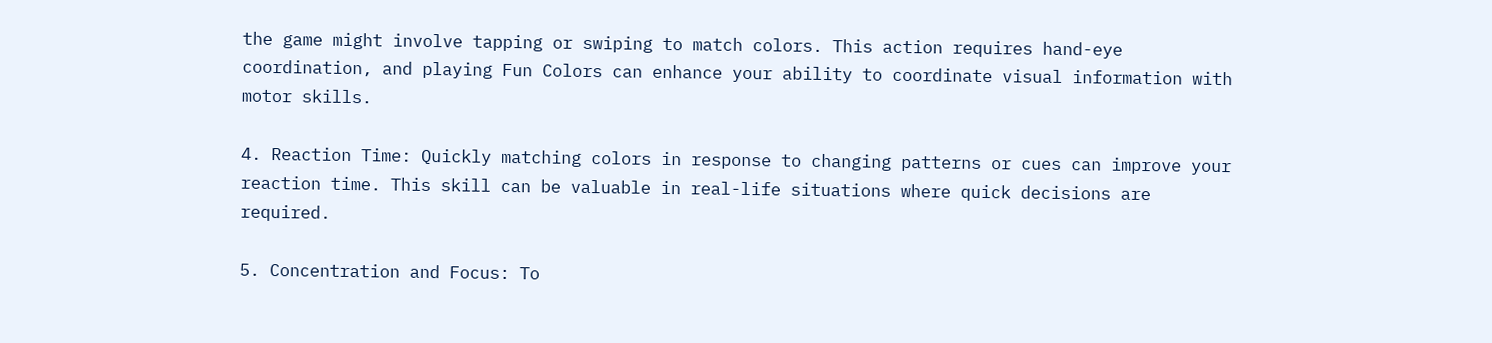the game might involve tapping or swiping to match colors. This action requires hand-eye coordination, and playing Fun Colors can enhance your ability to coordinate visual information with motor skills.

4. Reaction Time: Quickly matching colors in response to changing patterns or cues can improve your reaction time. This skill can be valuable in real-life situations where quick decisions are required.

5. Concentration and Focus: To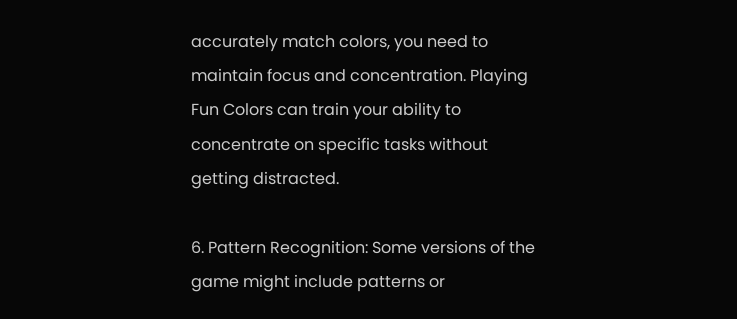accurately match colors, you need to maintain focus and concentration. Playing Fun Colors can train your ability to concentrate on specific tasks without getting distracted.

6. Pattern Recognition: Some versions of the game might include patterns or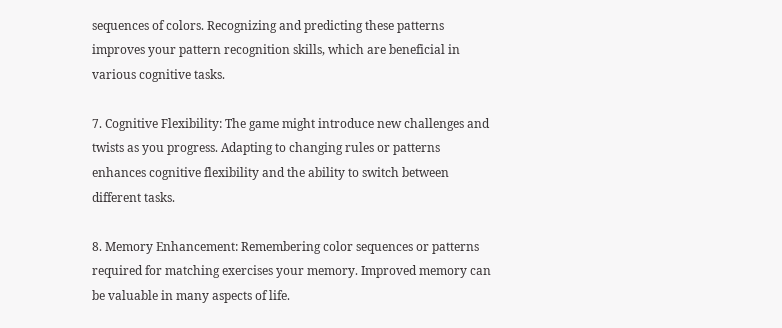sequences of colors. Recognizing and predicting these patterns improves your pattern recognition skills, which are beneficial in various cognitive tasks.

7. Cognitive Flexibility: The game might introduce new challenges and twists as you progress. Adapting to changing rules or patterns enhances cognitive flexibility and the ability to switch between different tasks.

8. Memory Enhancement: Remembering color sequences or patterns required for matching exercises your memory. Improved memory can be valuable in many aspects of life.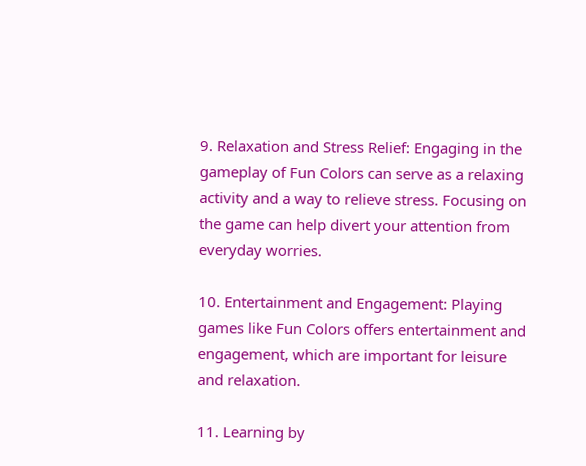9. Relaxation and Stress Relief: Engaging in the gameplay of Fun Colors can serve as a relaxing activity and a way to relieve stress. Focusing on the game can help divert your attention from everyday worries.

10. Entertainment and Engagement: Playing games like Fun Colors offers entertainment and engagement, which are important for leisure and relaxation.

11. Learning by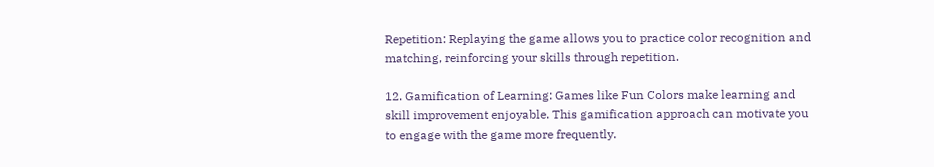Repetition: Replaying the game allows you to practice color recognition and matching, reinforcing your skills through repetition.

12. Gamification of Learning: Games like Fun Colors make learning and skill improvement enjoyable. This gamification approach can motivate you to engage with the game more frequently.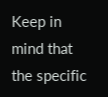Keep in mind that the specific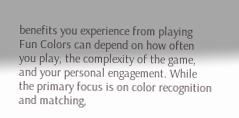benefits you experience from playing Fun Colors can depend on how often you play, the complexity of the game, and your personal engagement. While the primary focus is on color recognition and matching,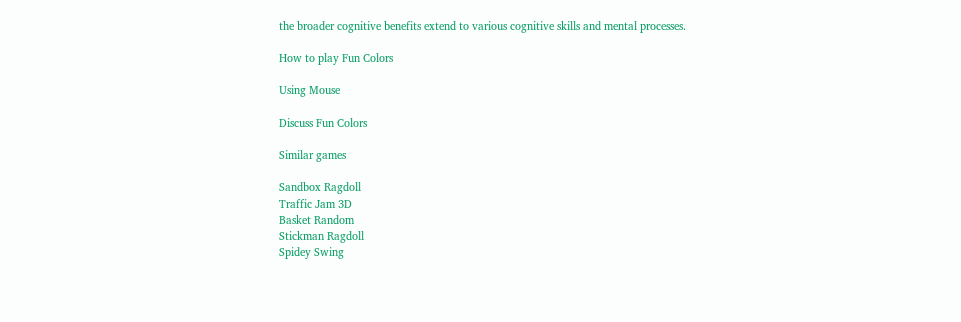the broader cognitive benefits extend to various cognitive skills and mental processes.

How to play Fun Colors

Using Mouse

Discuss Fun Colors

Similar games

Sandbox Ragdoll
Traffic Jam 3D
Basket Random
Stickman Ragdoll
Spidey Swing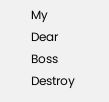My Dear Boss
Destroy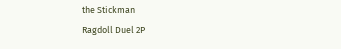the Stickman
Ragdoll Duel 2P